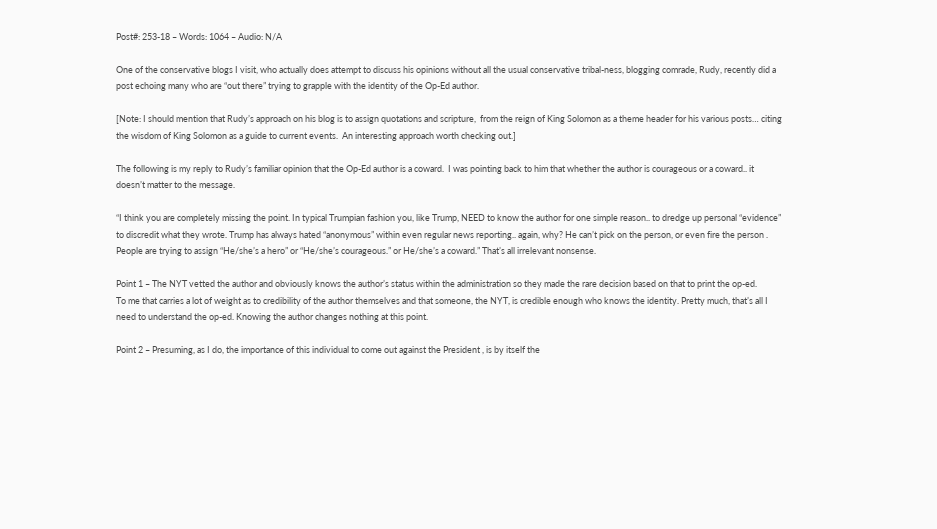Post#: 253-18 – Words: 1064 – Audio: N/A

One of the conservative blogs I visit, who actually does attempt to discuss his opinions without all the usual conservative tribal-ness, blogging comrade, Rudy, recently did a post echoing many who are “out there” trying to grapple with the identity of the Op-Ed author.

[Note: I should mention that Rudy’s approach on his blog is to assign quotations and scripture,  from the reign of King Solomon as a theme header for his various posts… citing the wisdom of King Solomon as a guide to current events.  An interesting approach worth checking out.]

The following is my reply to Rudy’s familiar opinion that the Op-Ed author is a coward.  I was pointing back to him that whether the author is courageous or a coward.. it doesn’t matter to the message.

“I think you are completely missing the point. In typical Trumpian fashion you, like Trump, NEED to know the author for one simple reason.. to dredge up personal “evidence” to discredit what they wrote. Trump has always hated “anonymous” within even regular news reporting.. again, why? He can’t pick on the person, or even fire the person . People are trying to assign “He/she’s a hero” or “He/she’s courageous.” or He/she’s a coward.” That’s all irrelevant nonsense.

Point 1 – The NYT vetted the author and obviously knows the author’s status within the administration so they made the rare decision based on that to print the op-ed.
To me that carries a lot of weight as to credibility of the author themselves and that someone, the NYT, is credible enough who knows the identity. Pretty much, that’s all I need to understand the op-ed. Knowing the author changes nothing at this point.

Point 2 – Presuming, as I do, the importance of this individual to come out against the President , is by itself the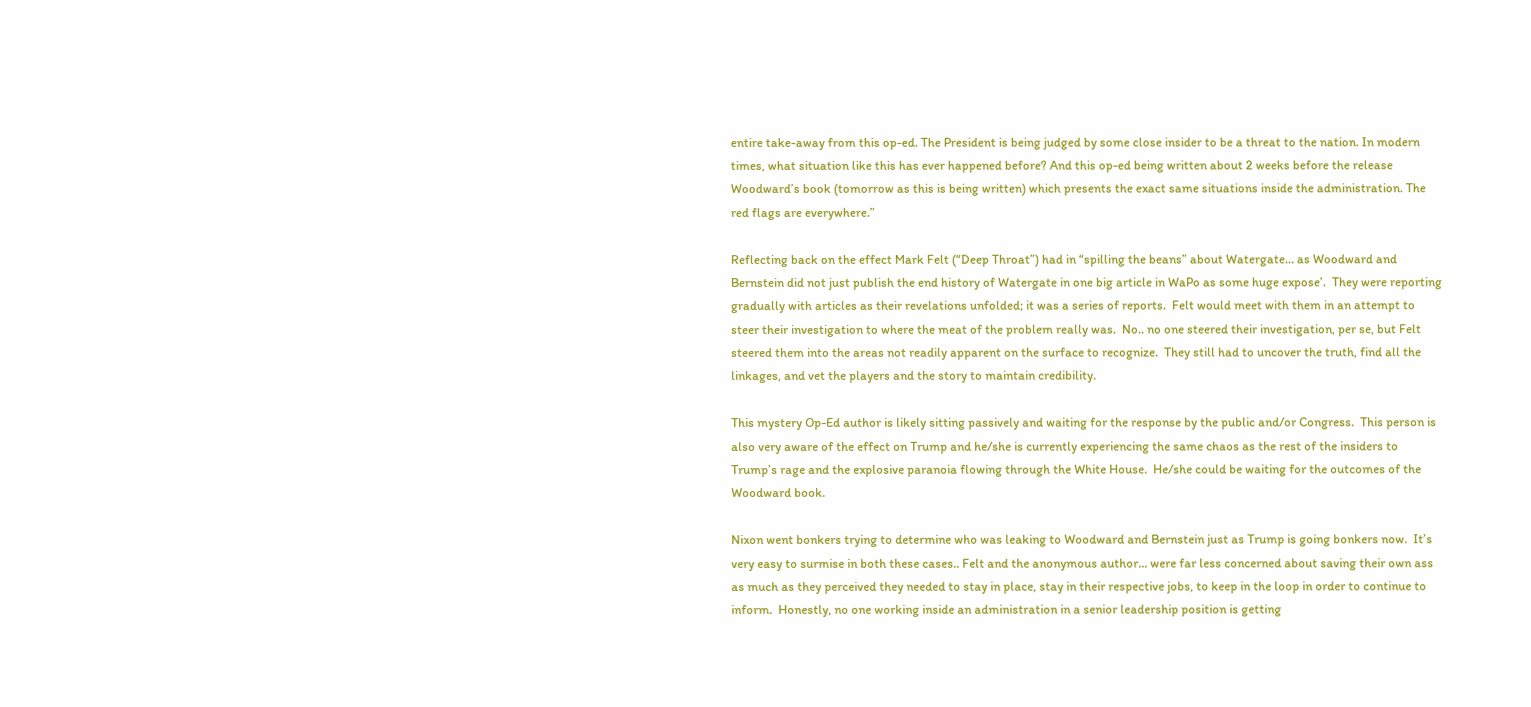entire take-away from this op-ed. The President is being judged by some close insider to be a threat to the nation. In modern times, what situation like this has ever happened before? And this op-ed being written about 2 weeks before the release Woodward’s book (tomorrow as this is being written) which presents the exact same situations inside the administration. The red flags are everywhere.”

Reflecting back on the effect Mark Felt (“Deep Throat”) had in “spilling the beans” about Watergate… as Woodward and Bernstein did not just publish the end history of Watergate in one big article in WaPo as some huge expose’.  They were reporting gradually with articles as their revelations unfolded; it was a series of reports.  Felt would meet with them in an attempt to steer their investigation to where the meat of the problem really was.  No.. no one steered their investigation, per se, but Felt steered them into the areas not readily apparent on the surface to recognize.  They still had to uncover the truth, find all the linkages, and vet the players and the story to maintain credibility.

This mystery Op-Ed author is likely sitting passively and waiting for the response by the public and/or Congress.  This person is also very aware of the effect on Trump and he/she is currently experiencing the same chaos as the rest of the insiders to Trump’s rage and the explosive paranoia flowing through the White House.  He/she could be waiting for the outcomes of the Woodward book.

Nixon went bonkers trying to determine who was leaking to Woodward and Bernstein just as Trump is going bonkers now.  It’s very easy to surmise in both these cases.. Felt and the anonymous author… were far less concerned about saving their own ass as much as they perceived they needed to stay in place, stay in their respective jobs, to keep in the loop in order to continue to inform.  Honestly, no one working inside an administration in a senior leadership position is getting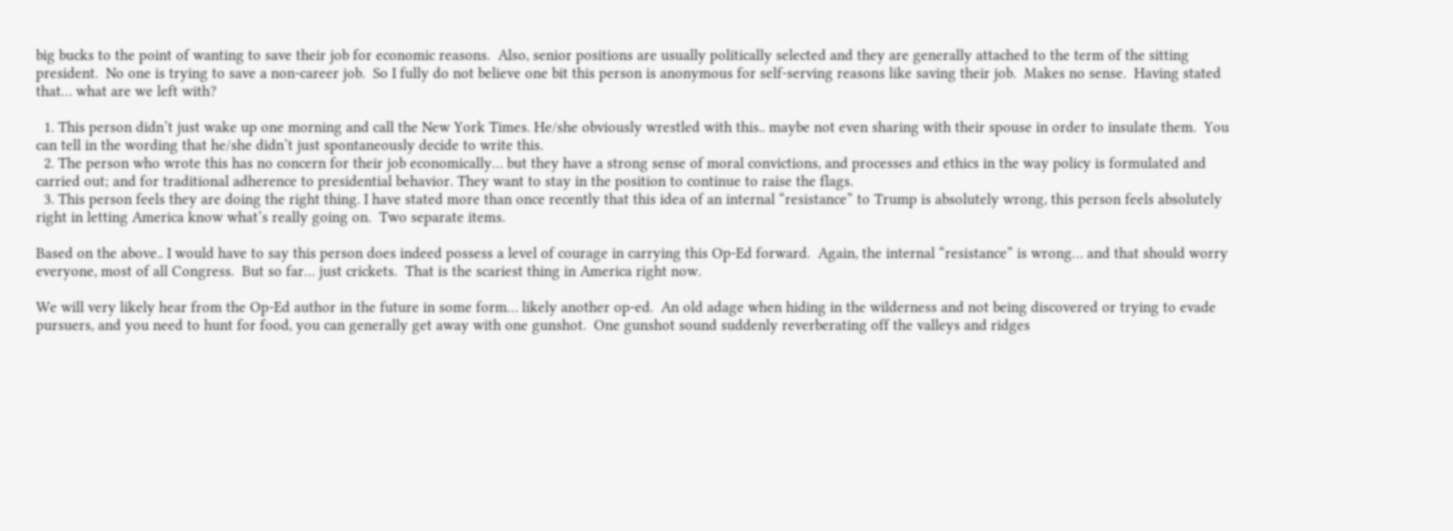big bucks to the point of wanting to save their job for economic reasons.  Also, senior positions are usually politically selected and they are generally attached to the term of the sitting president.  No one is trying to save a non-career job.  So I fully do not believe one bit this person is anonymous for self-serving reasons like saving their job.  Makes no sense.  Having stated that… what are we left with?

  1. This person didn’t just wake up one morning and call the New York Times. He/she obviously wrestled with this.. maybe not even sharing with their spouse in order to insulate them.  You can tell in the wording that he/she didn’t just spontaneously decide to write this.
  2. The person who wrote this has no concern for their job economically… but they have a strong sense of moral convictions, and processes and ethics in the way policy is formulated and carried out; and for traditional adherence to presidential behavior. They want to stay in the position to continue to raise the flags.
  3. This person feels they are doing the right thing. I have stated more than once recently that this idea of an internal “resistance” to Trump is absolutely wrong, this person feels absolutely right in letting America know what’s really going on.  Two separate items.

Based on the above.. I would have to say this person does indeed possess a level of courage in carrying this Op-Ed forward.  Again, the internal “resistance” is wrong… and that should worry everyone, most of all Congress.  But so far… just crickets.  That is the scariest thing in America right now.

We will very likely hear from the Op-Ed author in the future in some form… likely another op-ed.  An old adage when hiding in the wilderness and not being discovered or trying to evade pursuers, and you need to hunt for food, you can generally get away with one gunshot.  One gunshot sound suddenly reverberating off the valleys and ridges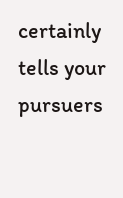certainly tells your pursuers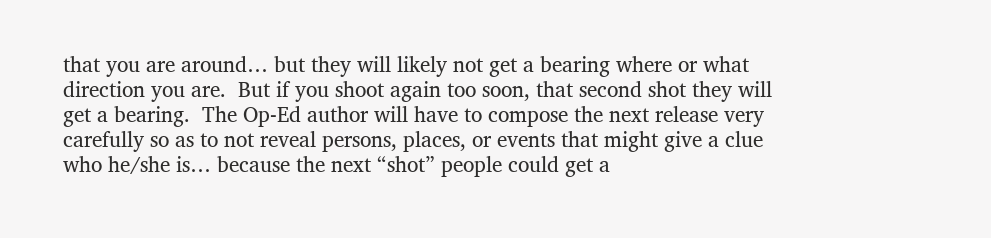that you are around… but they will likely not get a bearing where or what direction you are.  But if you shoot again too soon, that second shot they will get a bearing.  The Op-Ed author will have to compose the next release very carefully so as to not reveal persons, places, or events that might give a clue who he/she is… because the next “shot” people could get a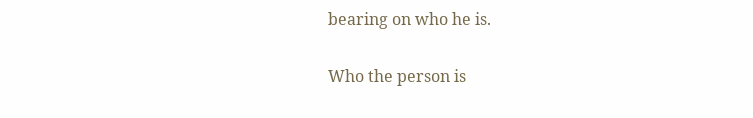bearing on who he is.

Who the person is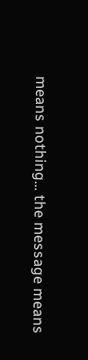means nothing… the message means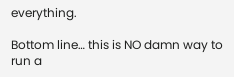everything.

Bottom line… this is NO damn way to run a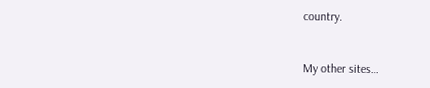country.


My other sites…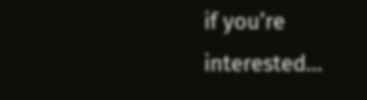if you’re interested…